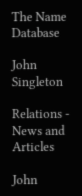The Name Database

John Singleton

Relations - News and Articles

John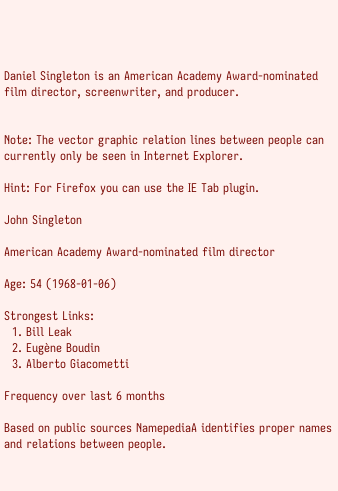Daniel Singleton is an American Academy Award-nominated film director, screenwriter, and producer.


Note: The vector graphic relation lines between people can currently only be seen in Internet Explorer.

Hint: For Firefox you can use the IE Tab plugin.

John Singleton

American Academy Award-nominated film director

Age: 54 (1968-01-06)

Strongest Links:
  1. Bill Leak
  2. Eugène Boudin
  3. Alberto Giacometti

Frequency over last 6 months

Based on public sources NamepediaA identifies proper names and relations between people.